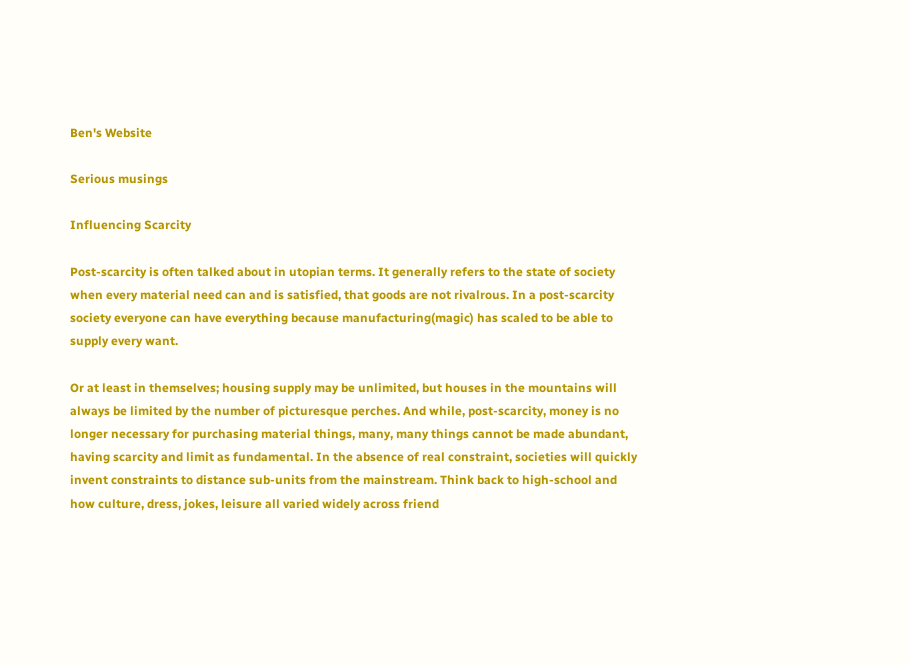Ben's Website

Serious musings

Influencing Scarcity

Post-scarcity is often talked about in utopian terms. It generally refers to the state of society when every material need can and is satisfied, that goods are not rivalrous. In a post-scarcity society everyone can have everything because manufacturing(magic) has scaled to be able to supply every want.

Or at least in themselves; housing supply may be unlimited, but houses in the mountains will always be limited by the number of picturesque perches. And while, post-scarcity, money is no longer necessary for purchasing material things, many, many things cannot be made abundant, having scarcity and limit as fundamental. In the absence of real constraint, societies will quickly invent constraints to distance sub-units from the mainstream. Think back to high-school and how culture, dress, jokes, leisure all varied widely across friend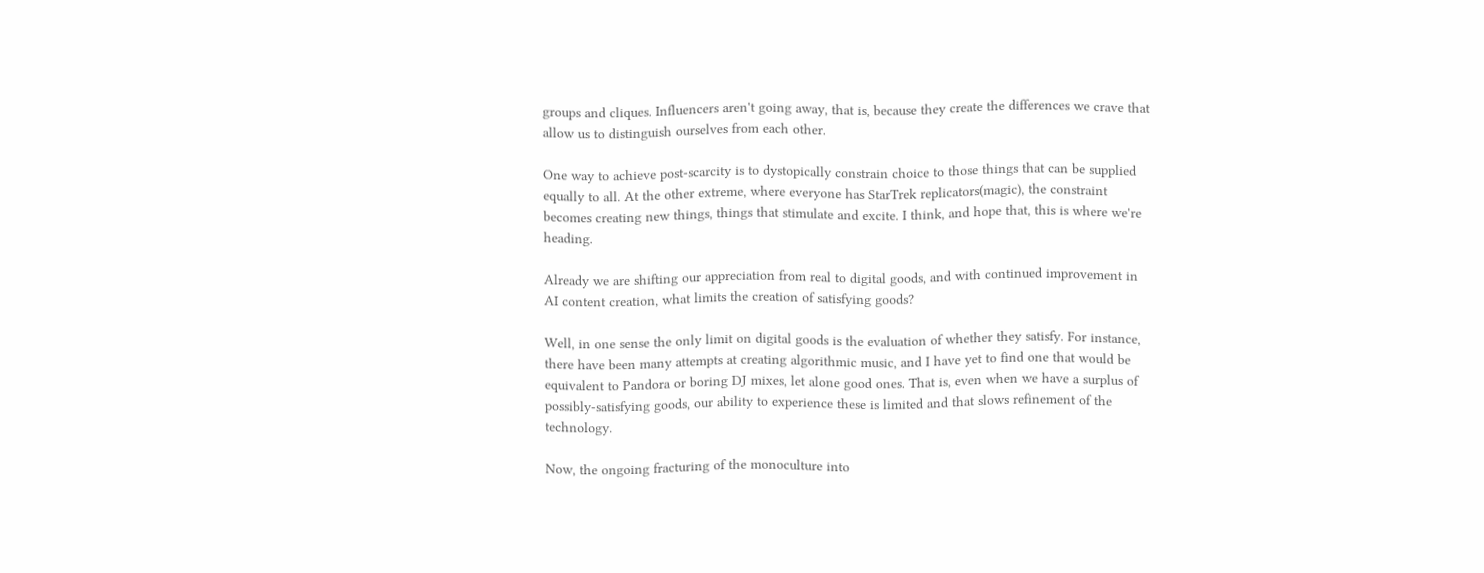groups and cliques. Influencers aren't going away, that is, because they create the differences we crave that allow us to distinguish ourselves from each other.

One way to achieve post-scarcity is to dystopically constrain choice to those things that can be supplied equally to all. At the other extreme, where everyone has StarTrek replicators(magic), the constraint becomes creating new things, things that stimulate and excite. I think, and hope that, this is where we're heading.

Already we are shifting our appreciation from real to digital goods, and with continued improvement in AI content creation, what limits the creation of satisfying goods?

Well, in one sense the only limit on digital goods is the evaluation of whether they satisfy. For instance, there have been many attempts at creating algorithmic music, and I have yet to find one that would be equivalent to Pandora or boring DJ mixes, let alone good ones. That is, even when we have a surplus of possibly-satisfying goods, our ability to experience these is limited and that slows refinement of the technology.

Now, the ongoing fracturing of the monoculture into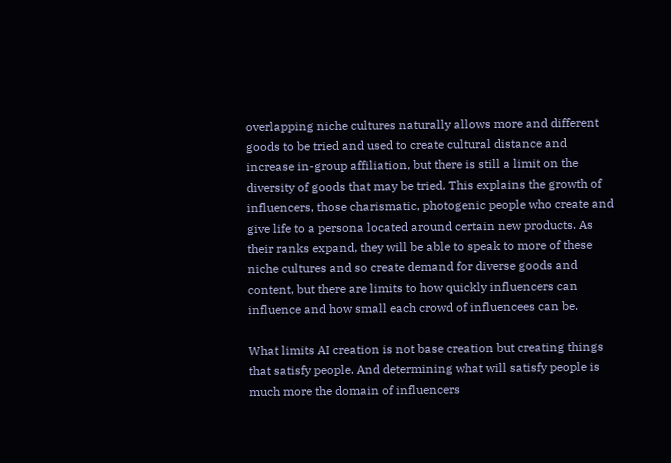overlapping niche cultures naturally allows more and different goods to be tried and used to create cultural distance and increase in-group affiliation, but there is still a limit on the diversity of goods that may be tried. This explains the growth of influencers, those charismatic, photogenic people who create and give life to a persona located around certain new products. As their ranks expand, they will be able to speak to more of these niche cultures and so create demand for diverse goods and content, but there are limits to how quickly influencers can influence and how small each crowd of influencees can be.

What limits AI creation is not base creation but creating things that satisfy people. And determining what will satisfy people is much more the domain of influencers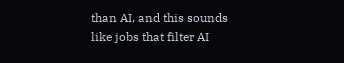than AI, and this sounds like jobs that filter AI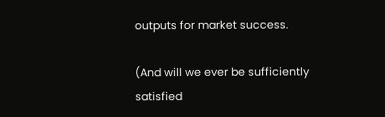outputs for market success.

(And will we ever be sufficiently satisfied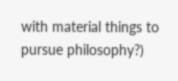with material things to pursue philosophy?)